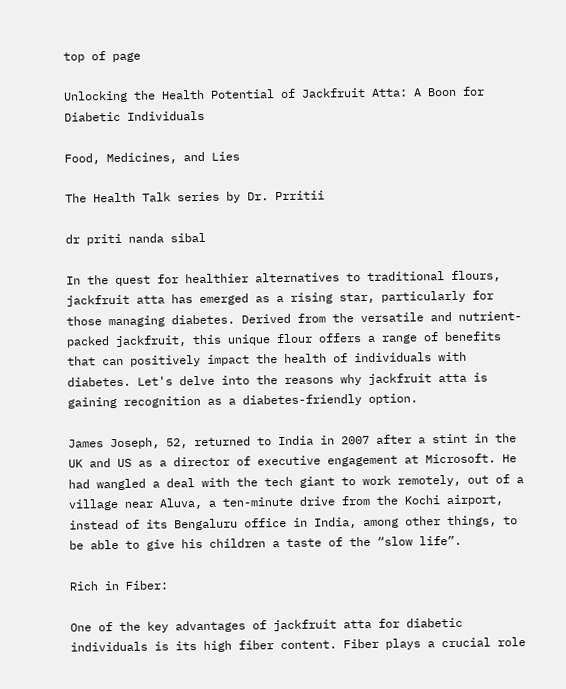top of page

Unlocking the Health Potential of Jackfruit Atta: A Boon for Diabetic Individuals

Food, Medicines, and Lies

The Health Talk series by Dr. Prritii

dr priti nanda sibal

In the quest for healthier alternatives to traditional flours, jackfruit atta has emerged as a rising star, particularly for those managing diabetes. Derived from the versatile and nutrient-packed jackfruit, this unique flour offers a range of benefits that can positively impact the health of individuals with diabetes. Let's delve into the reasons why jackfruit atta is gaining recognition as a diabetes-friendly option.

James Joseph, 52, returned to India in 2007 after a stint in the UK and US as a director of executive engagement at Microsoft. He had wangled a deal with the tech giant to work remotely, out of a village near Aluva, a ten-minute drive from the Kochi airport, instead of its Bengaluru office in India, among other things, to be able to give his children a taste of the “slow life”.

Rich in Fiber:

One of the key advantages of jackfruit atta for diabetic individuals is its high fiber content. Fiber plays a crucial role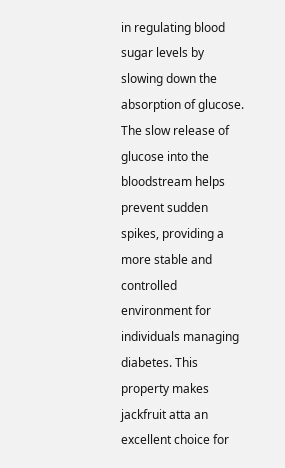in regulating blood sugar levels by slowing down the absorption of glucose. The slow release of glucose into the bloodstream helps prevent sudden spikes, providing a more stable and controlled environment for individuals managing diabetes. This property makes jackfruit atta an excellent choice for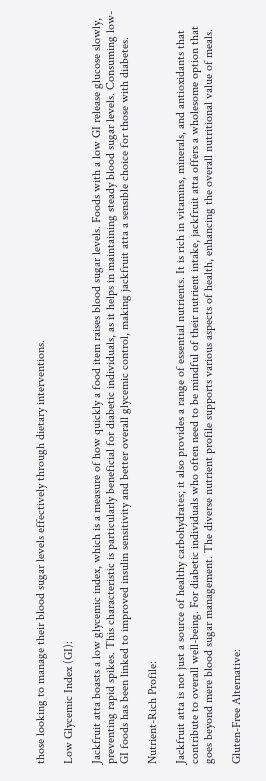those looking to manage their blood sugar levels effectively through dietary interventions.

Low Glycemic Index (GI):

Jackfruit atta boasts a low glycemic index, which is a measure of how quickly a food item raises blood sugar levels. Foods with a low GI release glucose slowly, preventing rapid spikes. This characteristic is particularly beneficial for diabetic individuals, as it helps in maintaining steady blood sugar levels. Consuming low-GI foods has been linked to improved insulin sensitivity and better overall glycemic control, making jackfruit atta a sensible choice for those with diabetes.

Nutrient-Rich Profile:

Jackfruit atta is not just a source of healthy carbohydrates; it also provides a range of essential nutrients. It is rich in vitamins, minerals, and antioxidants that contribute to overall well-being. For diabetic individuals who often need to be mindful of their nutrient intake, jackfruit atta offers a wholesome option that goes beyond mere blood sugar management. The diverse nutrient profile supports various aspects of health, enhancing the overall nutritional value of meals.

Gluten-Free Alternative: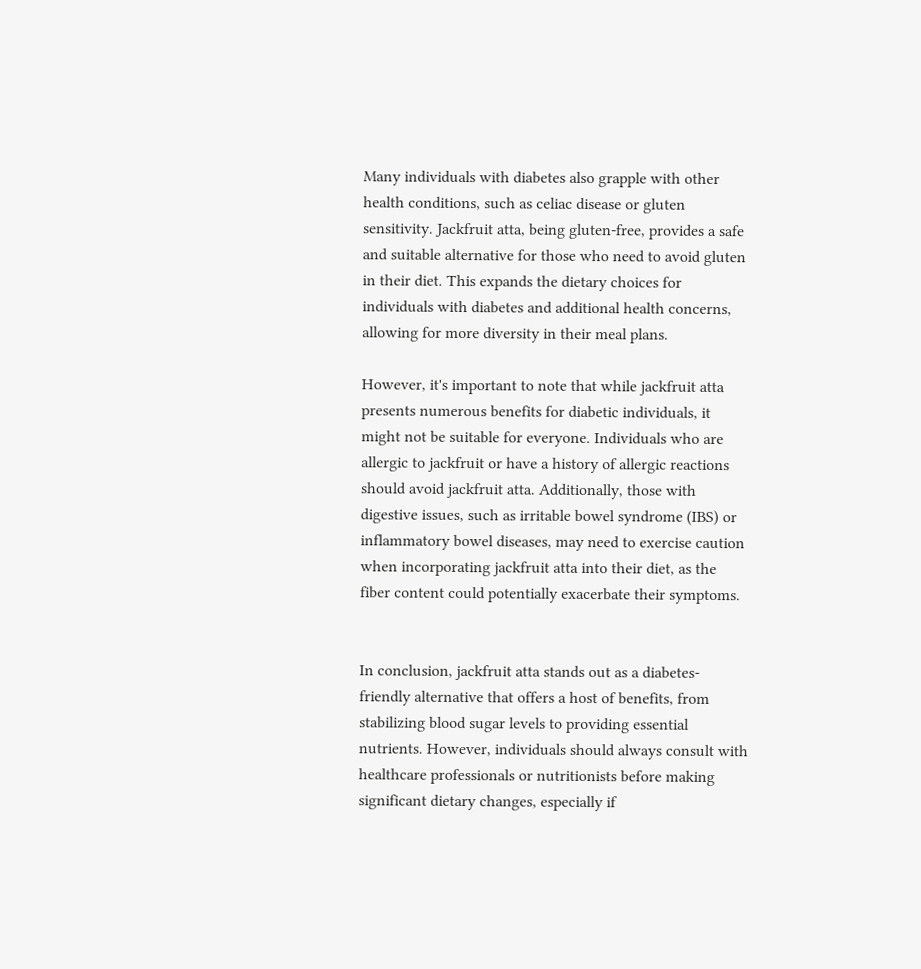Many individuals with diabetes also grapple with other health conditions, such as celiac disease or gluten sensitivity. Jackfruit atta, being gluten-free, provides a safe and suitable alternative for those who need to avoid gluten in their diet. This expands the dietary choices for individuals with diabetes and additional health concerns, allowing for more diversity in their meal plans.

However, it's important to note that while jackfruit atta presents numerous benefits for diabetic individuals, it might not be suitable for everyone. Individuals who are allergic to jackfruit or have a history of allergic reactions should avoid jackfruit atta. Additionally, those with digestive issues, such as irritable bowel syndrome (IBS) or inflammatory bowel diseases, may need to exercise caution when incorporating jackfruit atta into their diet, as the fiber content could potentially exacerbate their symptoms.


In conclusion, jackfruit atta stands out as a diabetes-friendly alternative that offers a host of benefits, from stabilizing blood sugar levels to providing essential nutrients. However, individuals should always consult with healthcare professionals or nutritionists before making significant dietary changes, especially if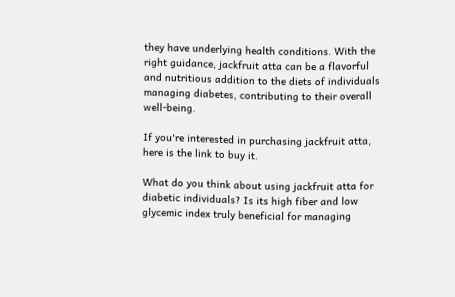they have underlying health conditions. With the right guidance, jackfruit atta can be a flavorful and nutritious addition to the diets of individuals managing diabetes, contributing to their overall well-being.

If you're interested in purchasing jackfruit atta, here is the link to buy it.

What do you think about using jackfruit atta for diabetic individuals? Is its high fiber and low glycemic index truly beneficial for managing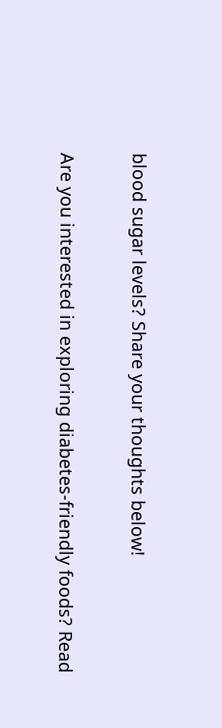blood sugar levels? Share your thoughts below!

Are you interested in exploring diabetes-friendly foods? Read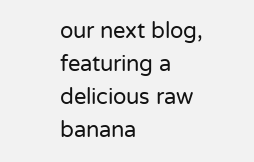our next blog, featuring a delicious raw banana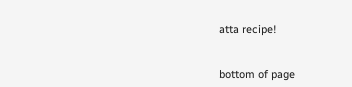atta recipe!


bottom of page